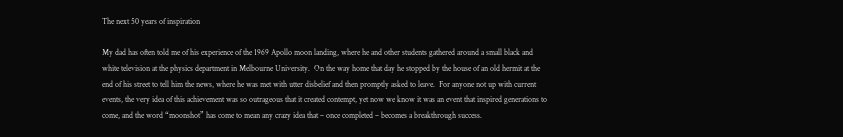The next 50 years of inspiration

My dad has often told me of his experience of the 1969 Apollo moon landing, where he and other students gathered around a small black and white television at the physics department in Melbourne University.  On the way home that day he stopped by the house of an old hermit at the end of his street to tell him the news, where he was met with utter disbelief and then promptly asked to leave.  For anyone not up with current events, the very idea of this achievement was so outrageous that it created contempt, yet now we know it was an event that inspired generations to come, and the word “moonshot” has come to mean any crazy idea that – once completed – becomes a breakthrough success.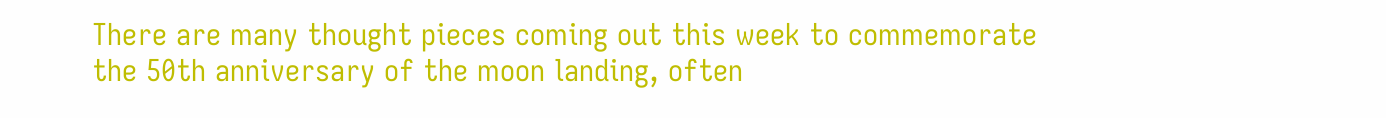There are many thought pieces coming out this week to commemorate the 50th anniversary of the moon landing, often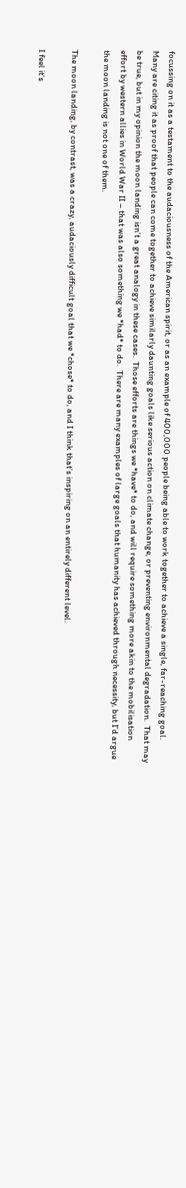focussing on it as a testament to the audaciousness of the American spirit, or as an example of 400,000 people being able to work together to achieve a single, far-reaching goal.  Many are citing it as proof that people can come together to achieve similarly daunting goals like serious action on climate change, or preventing environmental degradation.  That may be true, but in my opinion the moon landing isn’t a great analogy in these cases.  Those efforts are things we *have* to do, and will require something more akin to the mobilisation effort by western allies in World War II – that was also something we *had* to do.  There are many examples of large goals that humanity has achieved through necessity, but I’d argue the moon landing is not one of them.

The moon landing, by contrast, was a crazy, audaciously difficult goal that we *chose* to do, and I think that’s inspiring on an entirely different level.

I feel it’s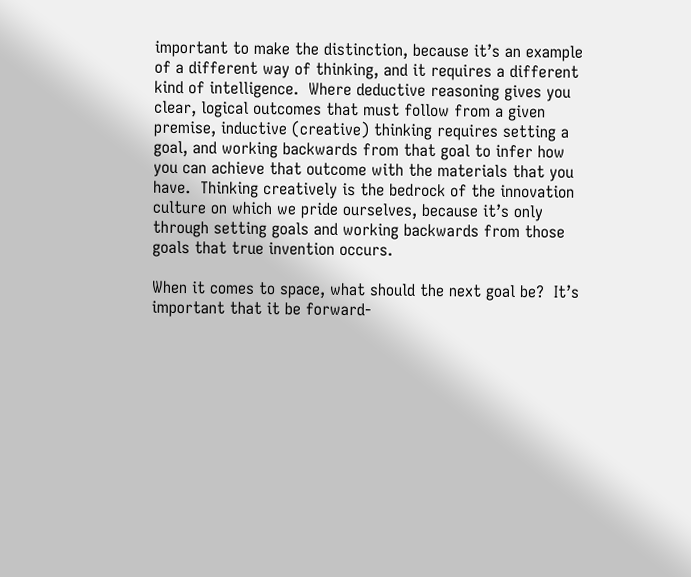important to make the distinction, because it’s an example of a different way of thinking, and it requires a different kind of intelligence.  Where deductive reasoning gives you clear, logical outcomes that must follow from a given premise, inductive (creative) thinking requires setting a goal, and working backwards from that goal to infer how you can achieve that outcome with the materials that you have.  Thinking creatively is the bedrock of the innovation culture on which we pride ourselves, because it’s only through setting goals and working backwards from those goals that true invention occurs.

When it comes to space, what should the next goal be?  It’s important that it be forward-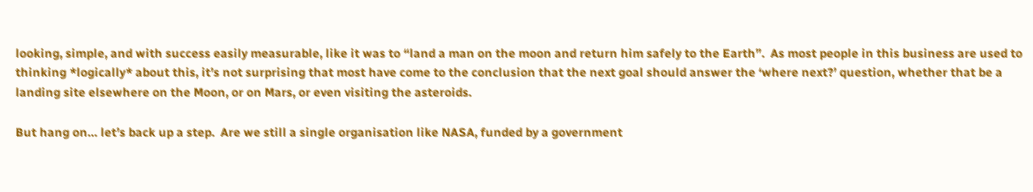looking, simple, and with success easily measurable, like it was to “land a man on the moon and return him safely to the Earth”.  As most people in this business are used to thinking *logically* about this, it’s not surprising that most have come to the conclusion that the next goal should answer the ‘where next?’ question, whether that be a landing site elsewhere on the Moon, or on Mars, or even visiting the asteroids.

But hang on… let’s back up a step.  Are we still a single organisation like NASA, funded by a government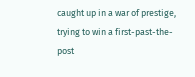caught up in a war of prestige, trying to win a first-past-the-post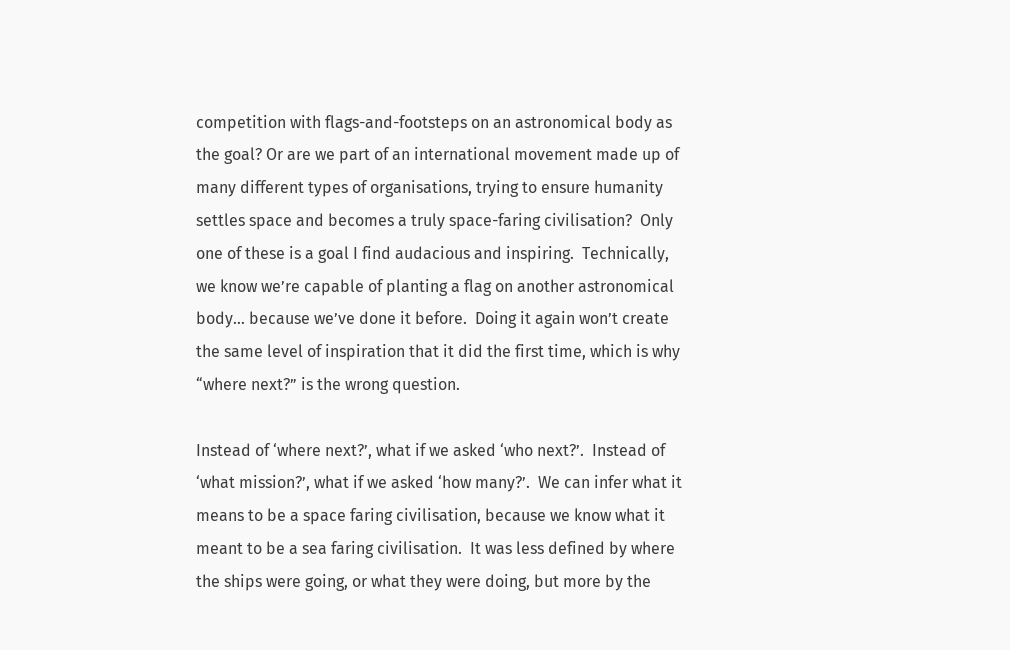competition with flags-and-footsteps on an astronomical body as the goal? Or are we part of an international movement made up of many different types of organisations, trying to ensure humanity settles space and becomes a truly space-faring civilisation?  Only one of these is a goal I find audacious and inspiring.  Technically, we know we’re capable of planting a flag on another astronomical body… because we’ve done it before.  Doing it again won’t create the same level of inspiration that it did the first time, which is why “where next?” is the wrong question.

Instead of ‘where next?’, what if we asked ‘who next?’.  Instead of ‘what mission?’, what if we asked ‘how many?’.  We can infer what it means to be a space faring civilisation, because we know what it meant to be a sea faring civilisation.  It was less defined by where the ships were going, or what they were doing, but more by the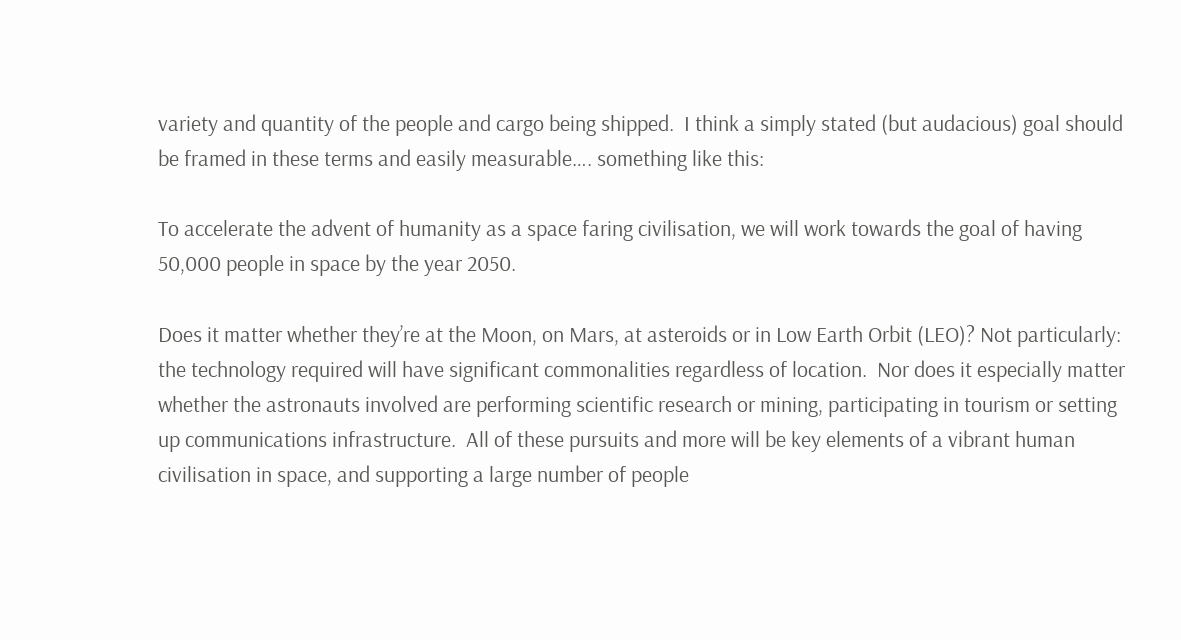variety and quantity of the people and cargo being shipped.  I think a simply stated (but audacious) goal should be framed in these terms and easily measurable…. something like this:

To accelerate the advent of humanity as a space faring civilisation, we will work towards the goal of having 50,000 people in space by the year 2050.

Does it matter whether they’re at the Moon, on Mars, at asteroids or in Low Earth Orbit (LEO)? Not particularly: the technology required will have significant commonalities regardless of location.  Nor does it especially matter whether the astronauts involved are performing scientific research or mining, participating in tourism or setting up communications infrastructure.  All of these pursuits and more will be key elements of a vibrant human civilisation in space, and supporting a large number of people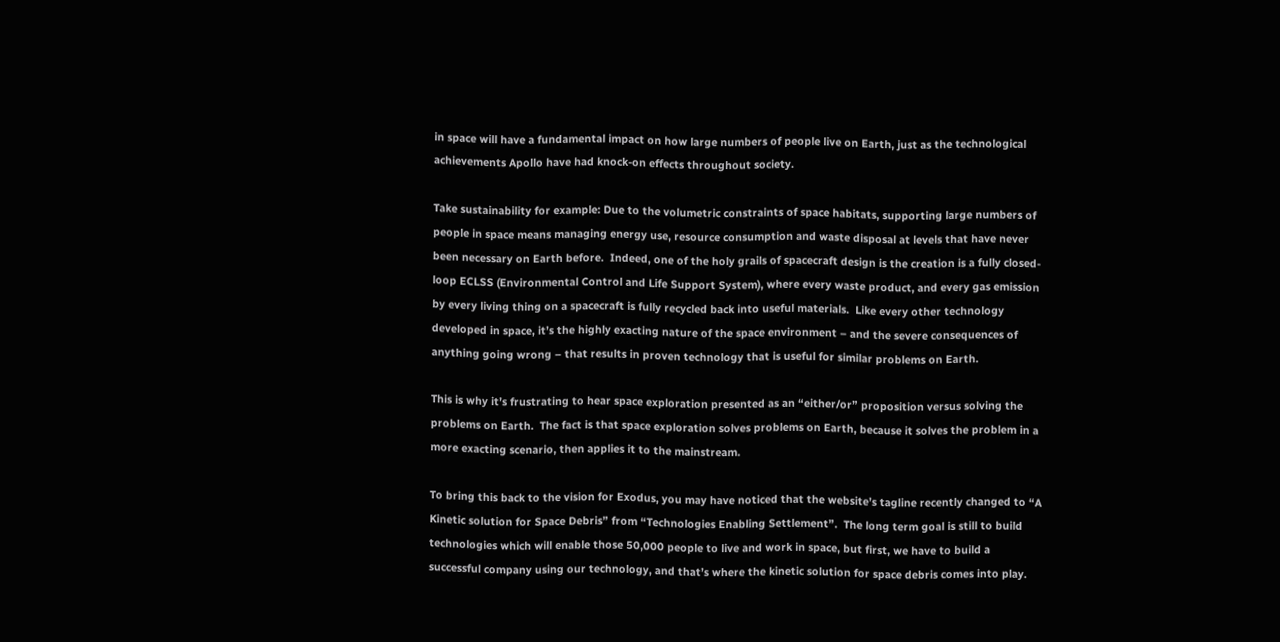in space will have a fundamental impact on how large numbers of people live on Earth, just as the technological achievements Apollo have had knock-on effects throughout society.

Take sustainability for example: Due to the volumetric constraints of space habitats, supporting large numbers of people in space means managing energy use, resource consumption and waste disposal at levels that have never been necessary on Earth before.  Indeed, one of the holy grails of spacecraft design is the creation is a fully closed-loop ECLSS (Environmental Control and Life Support System), where every waste product, and every gas emission by every living thing on a spacecraft is fully recycled back into useful materials.  Like every other technology developed in space, it’s the highly exacting nature of the space environment – and the severe consequences of anything going wrong – that results in proven technology that is useful for similar problems on Earth.

This is why it’s frustrating to hear space exploration presented as an “either/or” proposition versus solving the problems on Earth.  The fact is that space exploration solves problems on Earth, because it solves the problem in a more exacting scenario, then applies it to the mainstream.

To bring this back to the vision for Exodus, you may have noticed that the website’s tagline recently changed to “A Kinetic solution for Space Debris” from “Technologies Enabling Settlement”.  The long term goal is still to build technologies which will enable those 50,000 people to live and work in space, but first, we have to build a successful company using our technology, and that’s where the kinetic solution for space debris comes into play.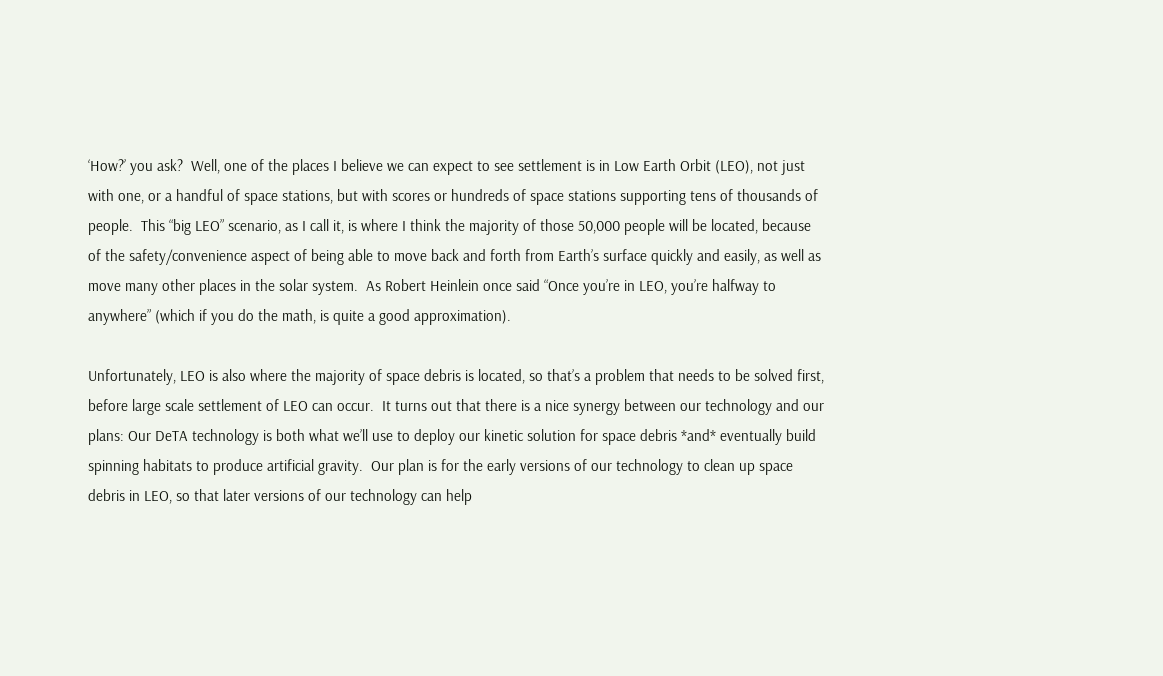‘How?’ you ask?  Well, one of the places I believe we can expect to see settlement is in Low Earth Orbit (LEO), not just with one, or a handful of space stations, but with scores or hundreds of space stations supporting tens of thousands of people.  This “big LEO” scenario, as I call it, is where I think the majority of those 50,000 people will be located, because of the safety/convenience aspect of being able to move back and forth from Earth’s surface quickly and easily, as well as move many other places in the solar system.  As Robert Heinlein once said “Once you’re in LEO, you’re halfway to anywhere” (which if you do the math, is quite a good approximation).

Unfortunately, LEO is also where the majority of space debris is located, so that’s a problem that needs to be solved first, before large scale settlement of LEO can occur.  It turns out that there is a nice synergy between our technology and our plans: Our DeTA technology is both what we’ll use to deploy our kinetic solution for space debris *and* eventually build spinning habitats to produce artificial gravity.  Our plan is for the early versions of our technology to clean up space debris in LEO, so that later versions of our technology can help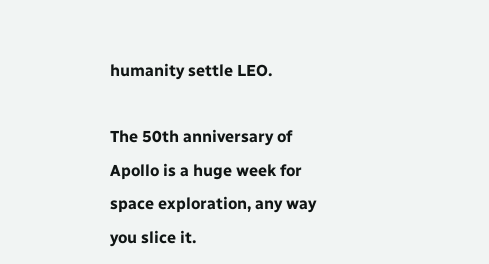humanity settle LEO.

The 50th anniversary of Apollo is a huge week for space exploration, any way you slice it.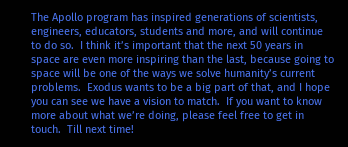The Apollo program has inspired generations of scientists, engineers, educators, students and more, and will continue to do so.  I think it’s important that the next 50 years in space are even more inspiring than the last, because going to space will be one of the ways we solve humanity’s current problems.  Exodus wants to be a big part of that, and I hope you can see we have a vision to match.  If you want to know more about what we’re doing, please feel free to get in touch.  Till next time!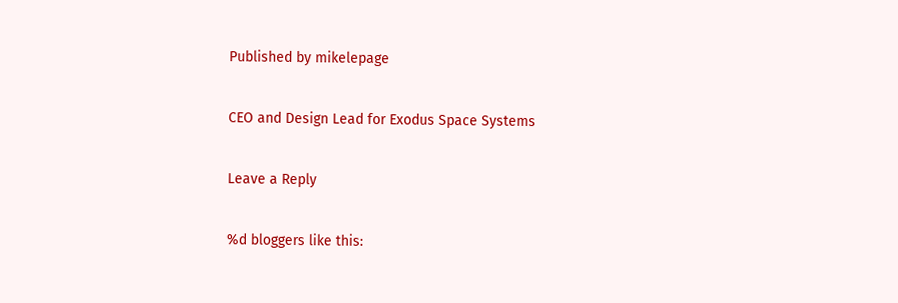Published by mikelepage

CEO and Design Lead for Exodus Space Systems

Leave a Reply

%d bloggers like this: